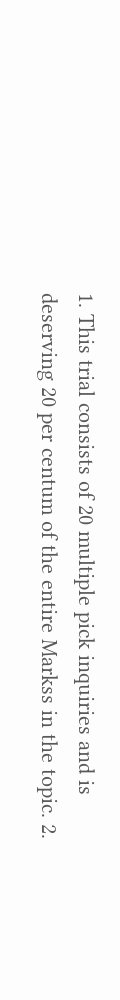1. This trial consists of 20 multiple pick inquiries and is deserving 20 per centum of the entire Markss in the topic. 2.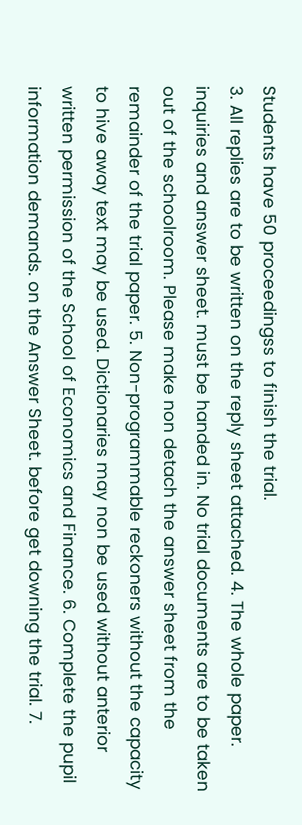Students have 50 proceedingss to finish the trial.
3. All replies are to be written on the reply sheet attached. 4. The whole paper. inquiries and answer sheet. must be handed in. No trial documents are to be taken out of the schoolroom. Please make non detach the answer sheet from the remainder of the trial paper. 5. Non-programmable reckoners without the capacity to hive away text may be used. Dictionaries may non be used without anterior written permission of the School of Economics and Finance. 6. Complete the pupil information demands. on the Answer Sheet. before get downing the trial. 7.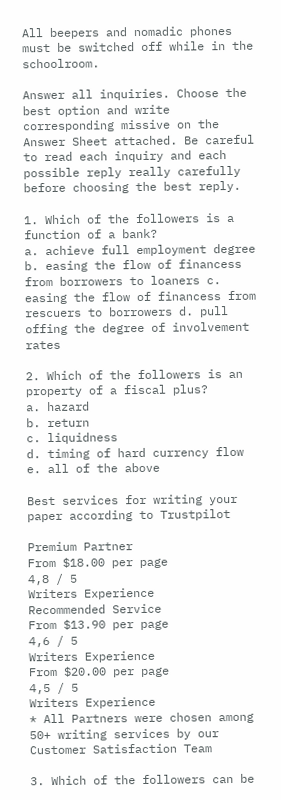All beepers and nomadic phones must be switched off while in the schoolroom.

Answer all inquiries. Choose the best option and write corresponding missive on the Answer Sheet attached. Be careful to read each inquiry and each possible reply really carefully before choosing the best reply.

1. Which of the followers is a function of a bank?
a. achieve full employment degree
b. easing the flow of financess from borrowers to loaners c. easing the flow of financess from rescuers to borrowers d. pull offing the degree of involvement rates

2. Which of the followers is an property of a fiscal plus?
a. hazard
b. return
c. liquidness
d. timing of hard currency flow
e. all of the above

Best services for writing your paper according to Trustpilot

Premium Partner
From $18.00 per page
4,8 / 5
Writers Experience
Recommended Service
From $13.90 per page
4,6 / 5
Writers Experience
From $20.00 per page
4,5 / 5
Writers Experience
* All Partners were chosen among 50+ writing services by our Customer Satisfaction Team

3. Which of the followers can be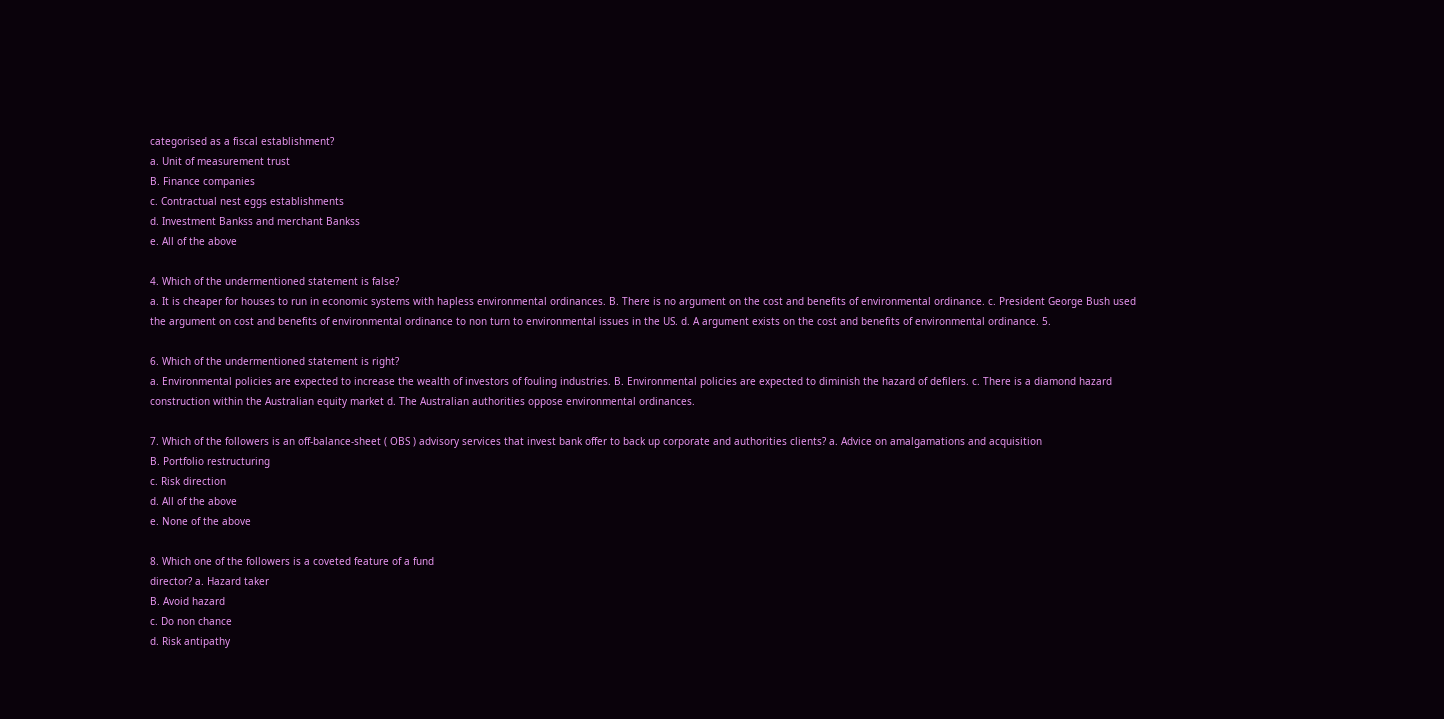categorised as a fiscal establishment?
a. Unit of measurement trust
B. Finance companies
c. Contractual nest eggs establishments
d. Investment Bankss and merchant Bankss
e. All of the above

4. Which of the undermentioned statement is false?
a. It is cheaper for houses to run in economic systems with hapless environmental ordinances. B. There is no argument on the cost and benefits of environmental ordinance. c. President George Bush used the argument on cost and benefits of environmental ordinance to non turn to environmental issues in the US. d. A argument exists on the cost and benefits of environmental ordinance. 5.

6. Which of the undermentioned statement is right?
a. Environmental policies are expected to increase the wealth of investors of fouling industries. B. Environmental policies are expected to diminish the hazard of defilers. c. There is a diamond hazard construction within the Australian equity market d. The Australian authorities oppose environmental ordinances.

7. Which of the followers is an off-balance-sheet ( OBS ) advisory services that invest bank offer to back up corporate and authorities clients? a. Advice on amalgamations and acquisition
B. Portfolio restructuring
c. Risk direction
d. All of the above
e. None of the above

8. Which one of the followers is a coveted feature of a fund
director? a. Hazard taker
B. Avoid hazard
c. Do non chance
d. Risk antipathy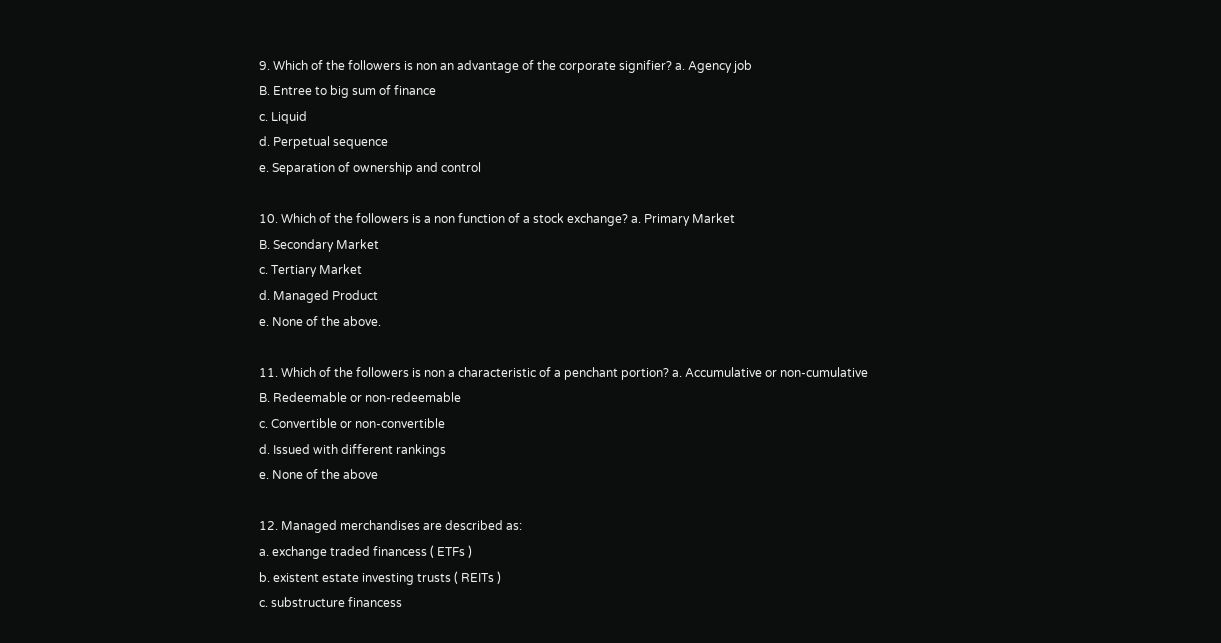9. Which of the followers is non an advantage of the corporate signifier? a. Agency job
B. Entree to big sum of finance
c. Liquid
d. Perpetual sequence
e. Separation of ownership and control

10. Which of the followers is a non function of a stock exchange? a. Primary Market
B. Secondary Market
c. Tertiary Market
d. Managed Product
e. None of the above.

11. Which of the followers is non a characteristic of a penchant portion? a. Accumulative or non-cumulative
B. Redeemable or non-redeemable
c. Convertible or non-convertible
d. Issued with different rankings
e. None of the above

12. Managed merchandises are described as:
a. exchange traded financess ( ETFs )
b. existent estate investing trusts ( REITs )
c. substructure financess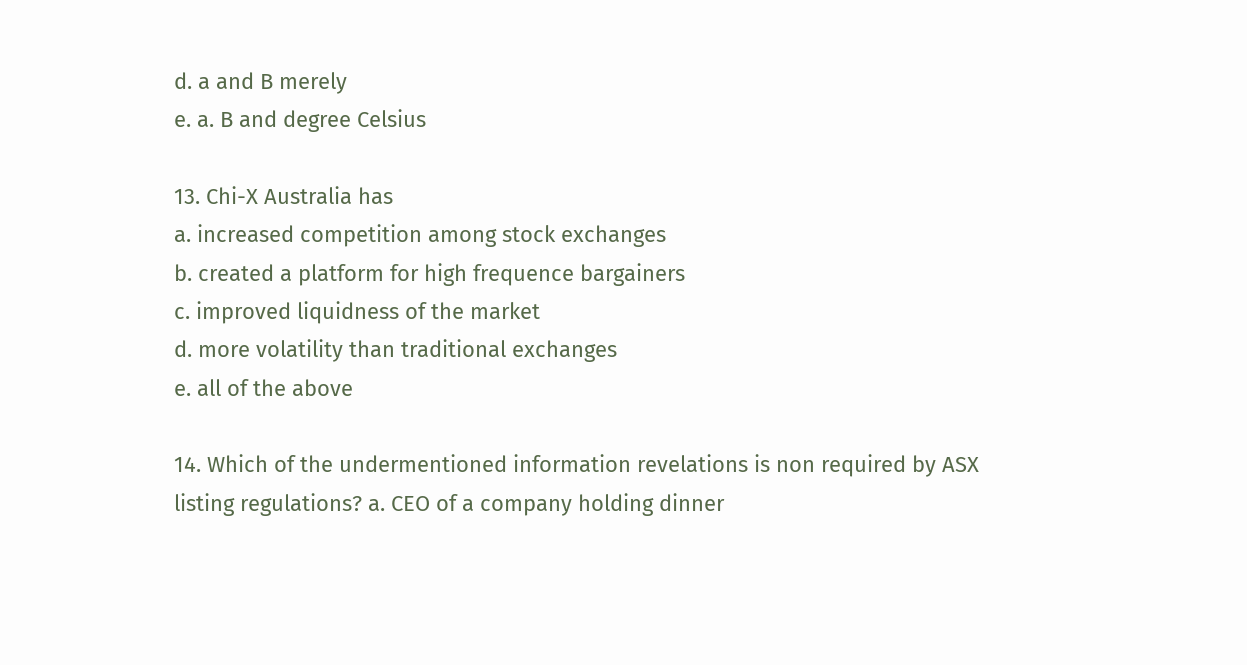d. a and B merely
e. a. B and degree Celsius

13. Chi-X Australia has
a. increased competition among stock exchanges
b. created a platform for high frequence bargainers
c. improved liquidness of the market
d. more volatility than traditional exchanges
e. all of the above

14. Which of the undermentioned information revelations is non required by ASX listing regulations? a. CEO of a company holding dinner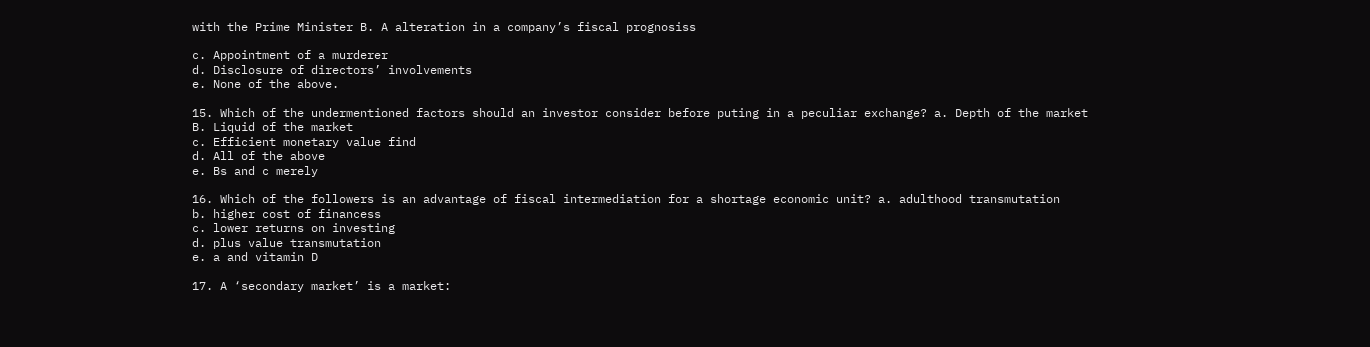with the Prime Minister B. A alteration in a company’s fiscal prognosiss

c. Appointment of a murderer
d. Disclosure of directors’ involvements
e. None of the above.

15. Which of the undermentioned factors should an investor consider before puting in a peculiar exchange? a. Depth of the market
B. Liquid of the market
c. Efficient monetary value find
d. All of the above
e. Bs and c merely

16. Which of the followers is an advantage of fiscal intermediation for a shortage economic unit? a. adulthood transmutation
b. higher cost of financess
c. lower returns on investing
d. plus value transmutation
e. a and vitamin D

17. A ‘secondary market’ is a market: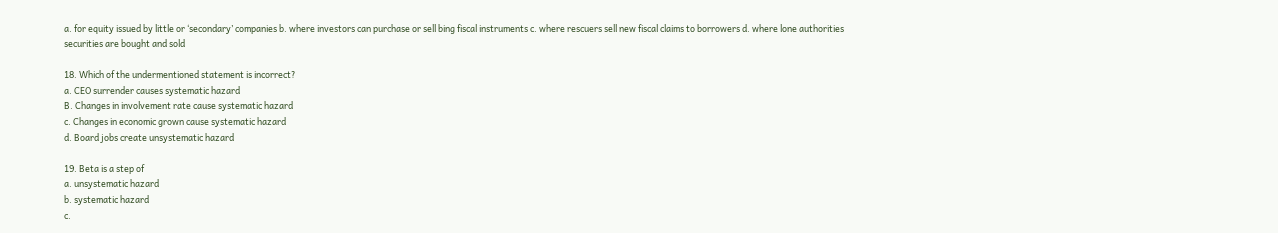a. for equity issued by little or ‘secondary’ companies b. where investors can purchase or sell bing fiscal instruments c. where rescuers sell new fiscal claims to borrowers d. where lone authorities securities are bought and sold

18. Which of the undermentioned statement is incorrect?
a. CEO surrender causes systematic hazard
B. Changes in involvement rate cause systematic hazard
c. Changes in economic grown cause systematic hazard
d. Board jobs create unsystematic hazard

19. Beta is a step of
a. unsystematic hazard
b. systematic hazard
c.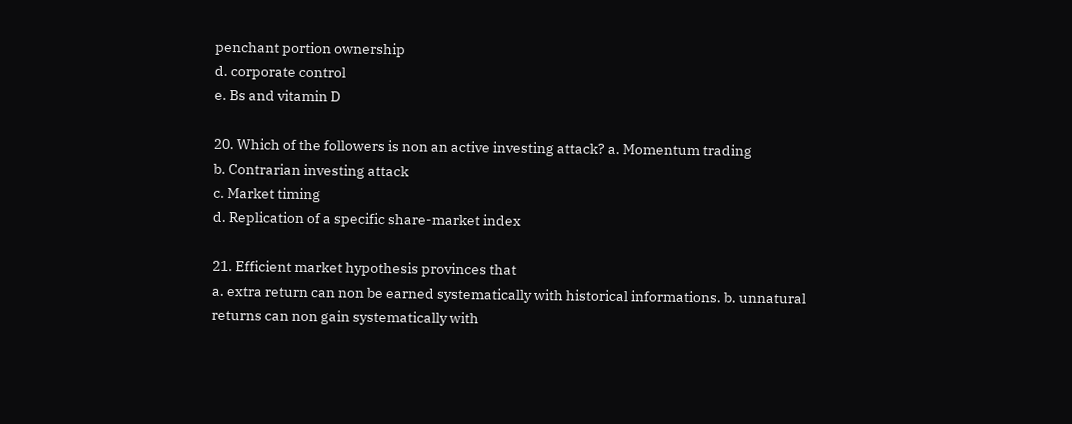penchant portion ownership
d. corporate control
e. Bs and vitamin D

20. Which of the followers is non an active investing attack? a. Momentum trading
b. Contrarian investing attack
c. Market timing
d. Replication of a specific share-market index

21. Efficient market hypothesis provinces that
a. extra return can non be earned systematically with historical informations. b. unnatural returns can non gain systematically with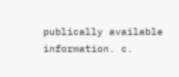publically available information. c.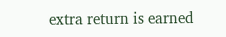extra return is earned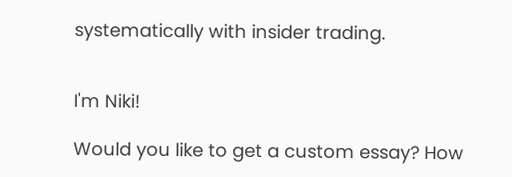systematically with insider trading.


I'm Niki!

Would you like to get a custom essay? How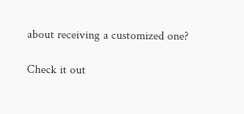about receiving a customized one?

Check it out